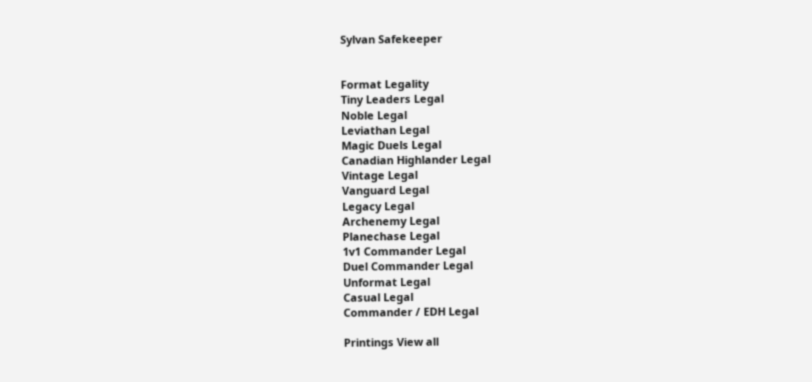Sylvan Safekeeper


Format Legality
Tiny Leaders Legal
Noble Legal
Leviathan Legal
Magic Duels Legal
Canadian Highlander Legal
Vintage Legal
Vanguard Legal
Legacy Legal
Archenemy Legal
Planechase Legal
1v1 Commander Legal
Duel Commander Legal
Unformat Legal
Casual Legal
Commander / EDH Legal

Printings View all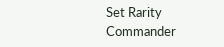Set Rarity
Commander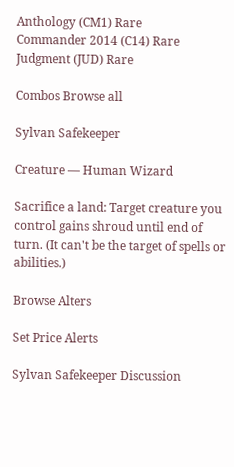Anthology (CM1) Rare
Commander 2014 (C14) Rare
Judgment (JUD) Rare

Combos Browse all

Sylvan Safekeeper

Creature — Human Wizard

Sacrifice a land: Target creature you control gains shroud until end of turn. (It can't be the target of spells or abilities.)

Browse Alters

Set Price Alerts

Sylvan Safekeeper Discussion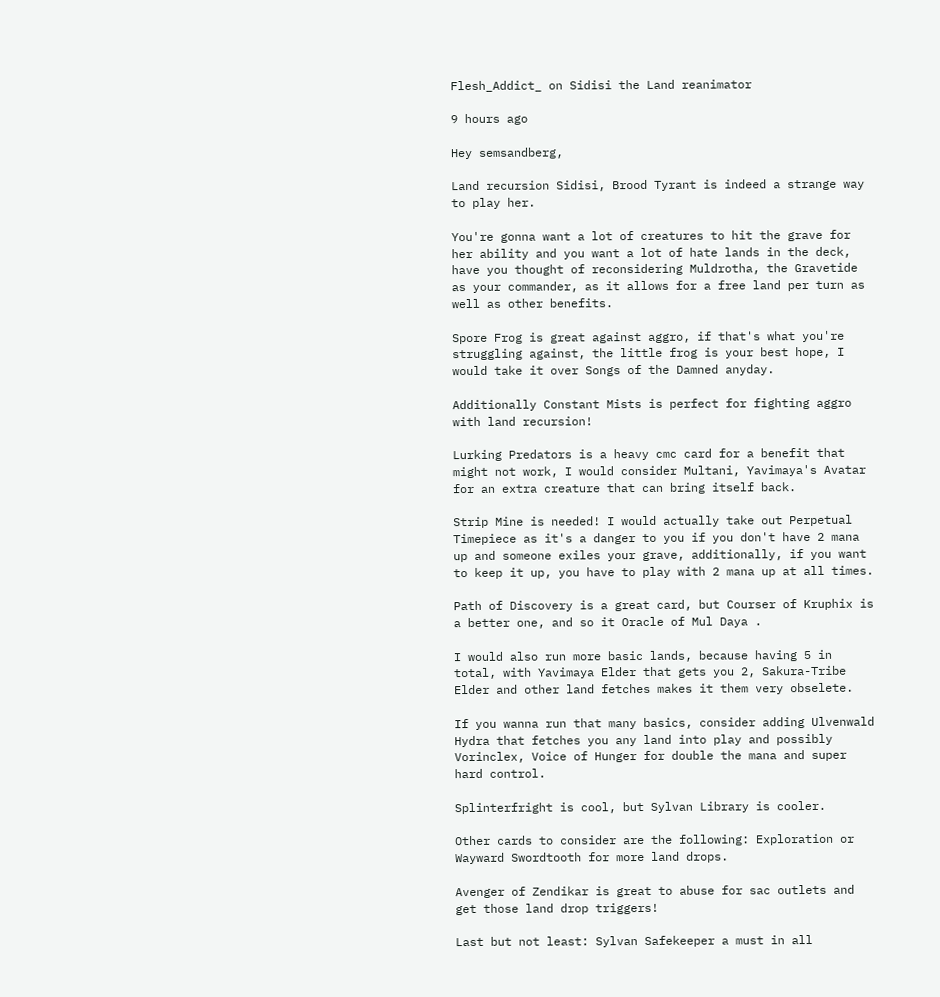Flesh_Addict_ on Sidisi the Land reanimator

9 hours ago

Hey semsandberg,

Land recursion Sidisi, Brood Tyrant is indeed a strange way to play her.

You're gonna want a lot of creatures to hit the grave for her ability and you want a lot of hate lands in the deck, have you thought of reconsidering Muldrotha, the Gravetide as your commander, as it allows for a free land per turn as well as other benefits.

Spore Frog is great against aggro, if that's what you're struggling against, the little frog is your best hope, I would take it over Songs of the Damned anyday.

Additionally Constant Mists is perfect for fighting aggro with land recursion!

Lurking Predators is a heavy cmc card for a benefit that might not work, I would consider Multani, Yavimaya's Avatar for an extra creature that can bring itself back.

Strip Mine is needed! I would actually take out Perpetual Timepiece as it's a danger to you if you don't have 2 mana up and someone exiles your grave, additionally, if you want to keep it up, you have to play with 2 mana up at all times.

Path of Discovery is a great card, but Courser of Kruphix is a better one, and so it Oracle of Mul Daya .

I would also run more basic lands, because having 5 in total, with Yavimaya Elder that gets you 2, Sakura-Tribe Elder and other land fetches makes it them very obselete.

If you wanna run that many basics, consider adding Ulvenwald Hydra that fetches you any land into play and possibly Vorinclex, Voice of Hunger for double the mana and super hard control.

Splinterfright is cool, but Sylvan Library is cooler.

Other cards to consider are the following: Exploration or Wayward Swordtooth for more land drops.

Avenger of Zendikar is great to abuse for sac outlets and get those land drop triggers!

Last but not least: Sylvan Safekeeper a must in all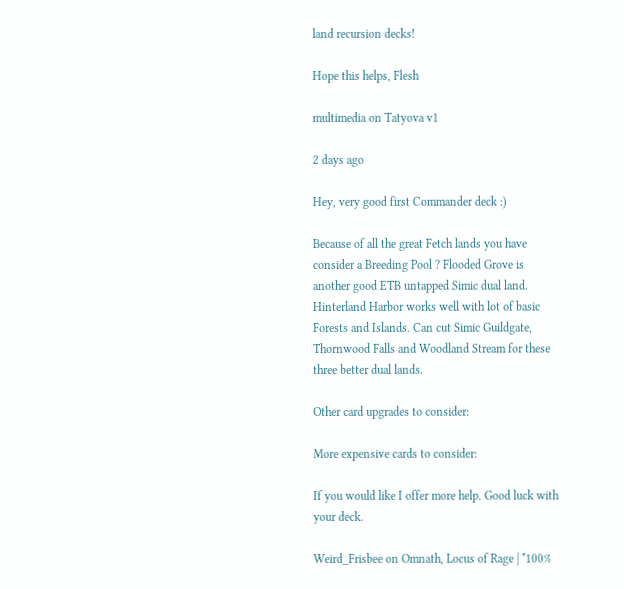land recursion decks!

Hope this helps, Flesh

multimedia on Tatyova v1

2 days ago

Hey, very good first Commander deck :)

Because of all the great Fetch lands you have consider a Breeding Pool ? Flooded Grove is another good ETB untapped Simic dual land. Hinterland Harbor works well with lot of basic Forests and Islands. Can cut Simic Guildgate, Thornwood Falls and Woodland Stream for these three better dual lands.

Other card upgrades to consider:

More expensive cards to consider:

If you would like I offer more help. Good luck with your deck.

Weird_Frisbee on Omnath, Locus of Rage | *100%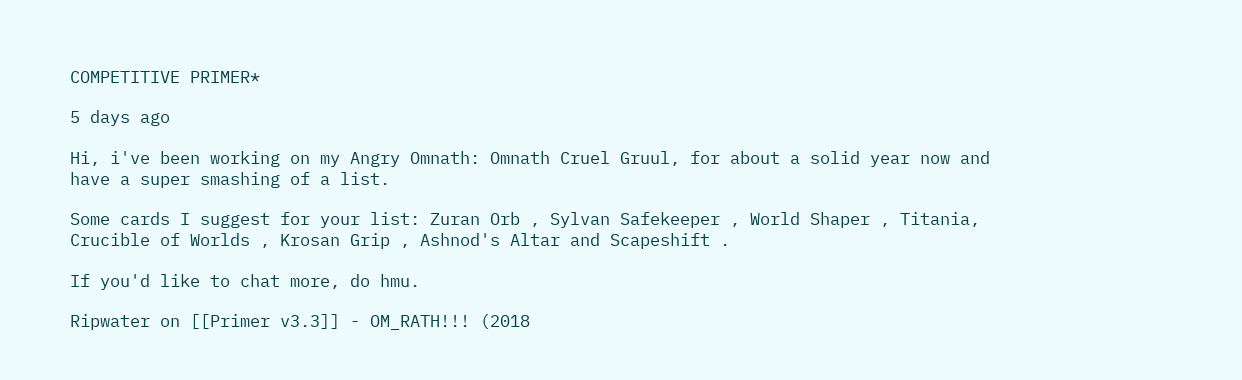COMPETITIVE PRIMER*

5 days ago

Hi, i've been working on my Angry Omnath: Omnath Cruel Gruul, for about a solid year now and have a super smashing of a list.

Some cards I suggest for your list: Zuran Orb , Sylvan Safekeeper , World Shaper , Titania, Crucible of Worlds , Krosan Grip , Ashnod's Altar and Scapeshift .

If you'd like to chat more, do hmu.

Ripwater on [[Primer v3.3]] - OM_RATH!!! (2018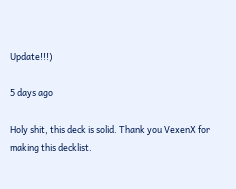Update!!!)

5 days ago

Holy shit, this deck is solid. Thank you VexenX for making this decklist.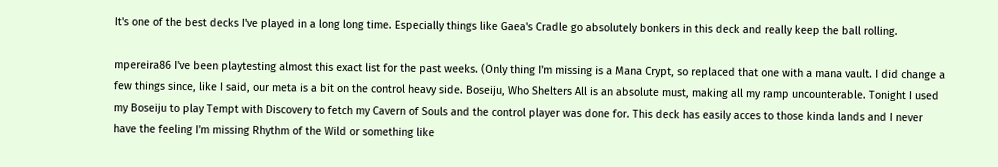It's one of the best decks I've played in a long long time. Especially things like Gaea's Cradle go absolutely bonkers in this deck and really keep the ball rolling.

mpereira86 I've been playtesting almost this exact list for the past weeks. (Only thing I'm missing is a Mana Crypt, so replaced that one with a mana vault. I did change a few things since, like I said, our meta is a bit on the control heavy side. Boseiju, Who Shelters All is an absolute must, making all my ramp uncounterable. Tonight I used my Boseiju to play Tempt with Discovery to fetch my Cavern of Souls and the control player was done for. This deck has easily acces to those kinda lands and I never have the feeling I'm missing Rhythm of the Wild or something like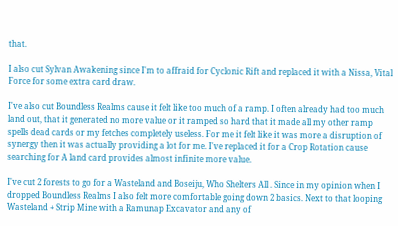that.

I also cut Sylvan Awakening since I'm to affraid for Cyclonic Rift and replaced it with a Nissa, Vital Force for some extra card draw.

I've also cut Boundless Realms cause it felt like too much of a ramp. I often already had too much land out, that it generated no more value or it ramped so hard that it made all my other ramp spells dead cards or my fetches completely useless. For me it felt like it was more a disruption of synergy then it was actually providing a lot for me. I've replaced it for a Crop Rotation cause searching for A land card provides almost infinite more value.

I've cut 2 forests to go for a Wasteland and Boseiju, Who Shelters All . Since in my opinion when I dropped Boundless Realms I also felt more comfortable going down 2 basics. Next to that looping Wasteland + Strip Mine with a Ramunap Excavator and any of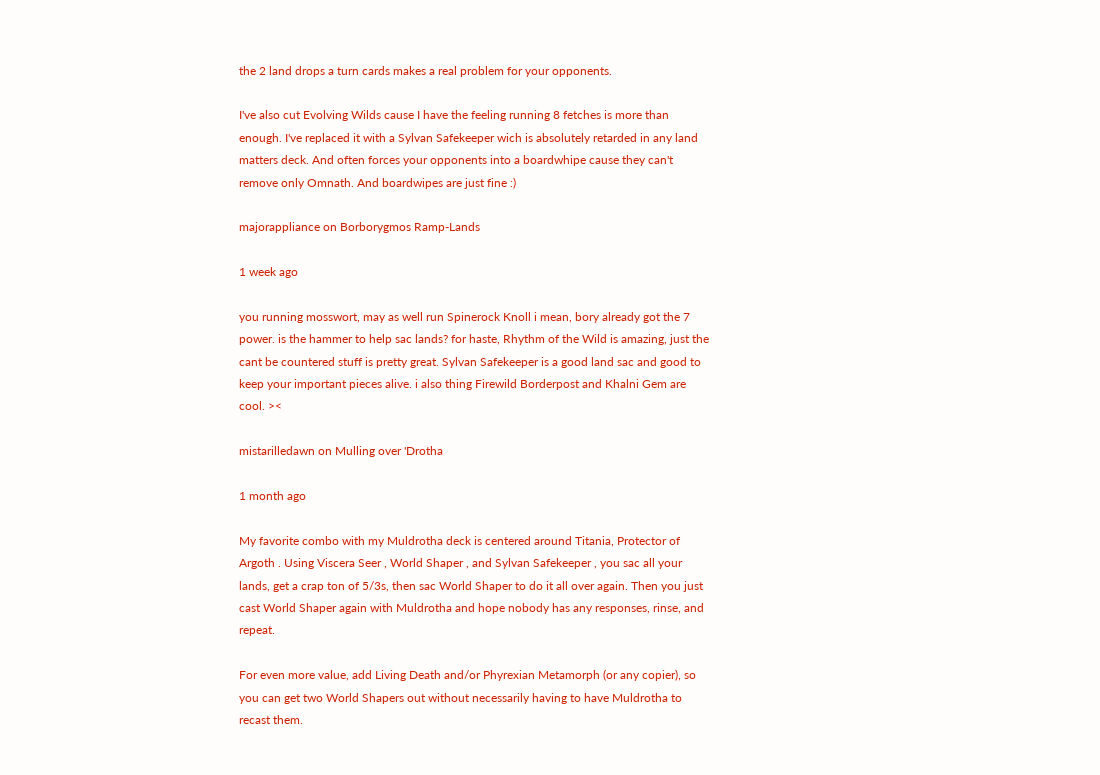the 2 land drops a turn cards makes a real problem for your opponents.

I've also cut Evolving Wilds cause I have the feeling running 8 fetches is more than enough. I've replaced it with a Sylvan Safekeeper wich is absolutely retarded in any land matters deck. And often forces your opponents into a boardwhipe cause they can't remove only Omnath. And boardwipes are just fine :)

majorappliance on Borborygmos Ramp-Lands

1 week ago

you running mosswort, may as well run Spinerock Knoll i mean, bory already got the 7 power. is the hammer to help sac lands? for haste, Rhythm of the Wild is amazing, just the cant be countered stuff is pretty great. Sylvan Safekeeper is a good land sac and good to keep your important pieces alive. i also thing Firewild Borderpost and Khalni Gem are cool. ><

mistarilledawn on Mulling over 'Drotha

1 month ago

My favorite combo with my Muldrotha deck is centered around Titania, Protector of Argoth . Using Viscera Seer , World Shaper , and Sylvan Safekeeper , you sac all your lands, get a crap ton of 5/3s, then sac World Shaper to do it all over again. Then you just cast World Shaper again with Muldrotha and hope nobody has any responses, rinse, and repeat.

For even more value, add Living Death and/or Phyrexian Metamorph (or any copier), so you can get two World Shapers out without necessarily having to have Muldrotha to recast them.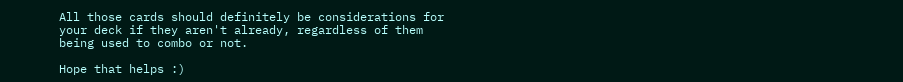All those cards should definitely be considerations for your deck if they aren't already, regardless of them being used to combo or not.

Hope that helps :)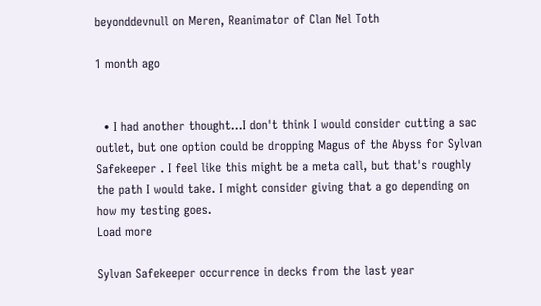beyonddevnull on Meren, Reanimator of Clan Nel Toth

1 month ago


  • I had another thought...I don't think I would consider cutting a sac outlet, but one option could be dropping Magus of the Abyss for Sylvan Safekeeper . I feel like this might be a meta call, but that's roughly the path I would take. I might consider giving that a go depending on how my testing goes.
Load more

Sylvan Safekeeper occurrence in decks from the last year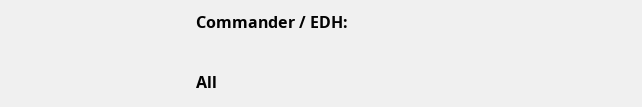Commander / EDH:

All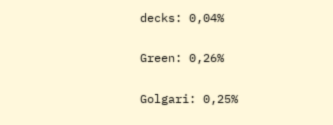decks: 0,04%

Green: 0,26%

Golgari: 0,25%